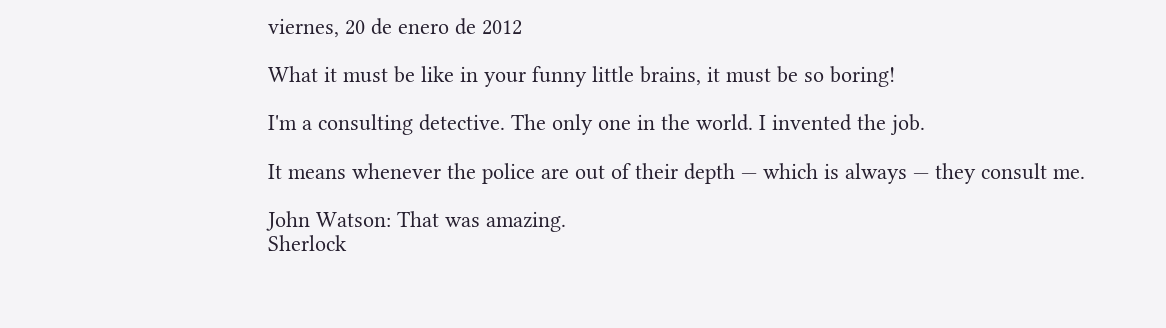viernes, 20 de enero de 2012

What it must be like in your funny little brains, it must be so boring!

I'm a consulting detective. The only one in the world. I invented the job.

It means whenever the police are out of their depth — which is always — they consult me.

John Watson: That was amazing.
Sherlock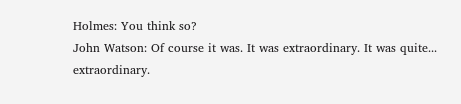Holmes: You think so?
John Watson: Of course it was. It was extraordinary. It was quite... extraordinary.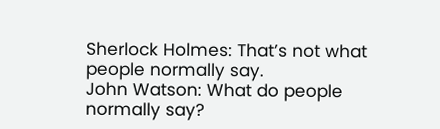Sherlock Holmes: That’s not what people normally say.
John Watson: What do people normally say?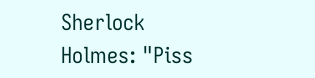Sherlock Holmes: "Piss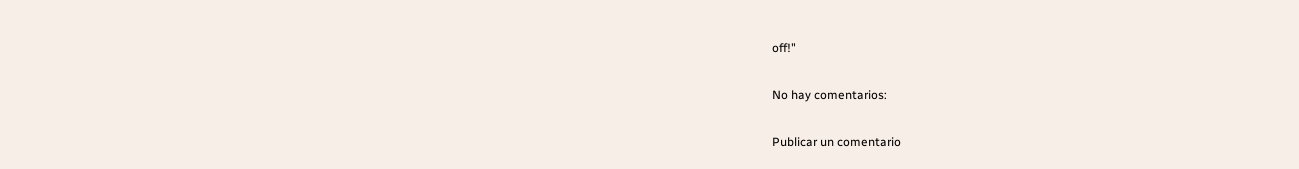off!"

No hay comentarios:

Publicar un comentario